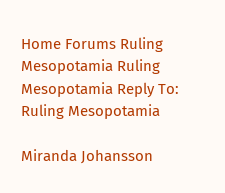Home Forums Ruling Mesopotamia Ruling Mesopotamia Reply To: Ruling Mesopotamia

Miranda Johansson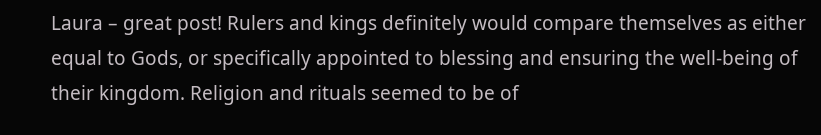Laura – great post! Rulers and kings definitely would compare themselves as either equal to Gods, or specifically appointed to blessing and ensuring the well-being of their kingdom. Religion and rituals seemed to be of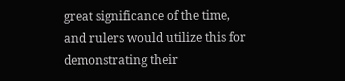great significance of the time, and rulers would utilize this for demonstrating their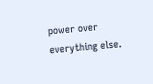power over everything else.